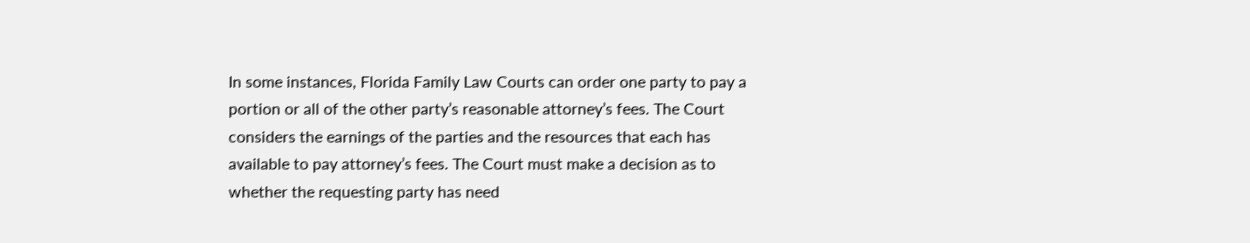In some instances, Florida Family Law Courts can order one party to pay a portion or all of the other party’s reasonable attorney’s fees. The Court considers the earnings of the parties and the resources that each has available to pay attorney’s fees. The Court must make a decision as to whether the requesting party has need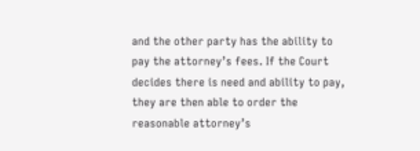and the other party has the ability to pay the attorney’s fees. If the Court decides there is need and ability to pay, they are then able to order the reasonable attorney’s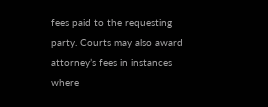fees paid to the requesting party. Courts may also award attorney’s fees in instances where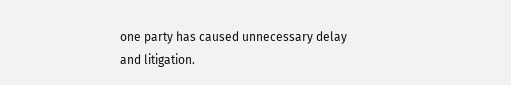one party has caused unnecessary delay and litigation.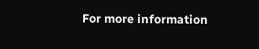For more information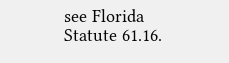see Florida Statute 61.16.